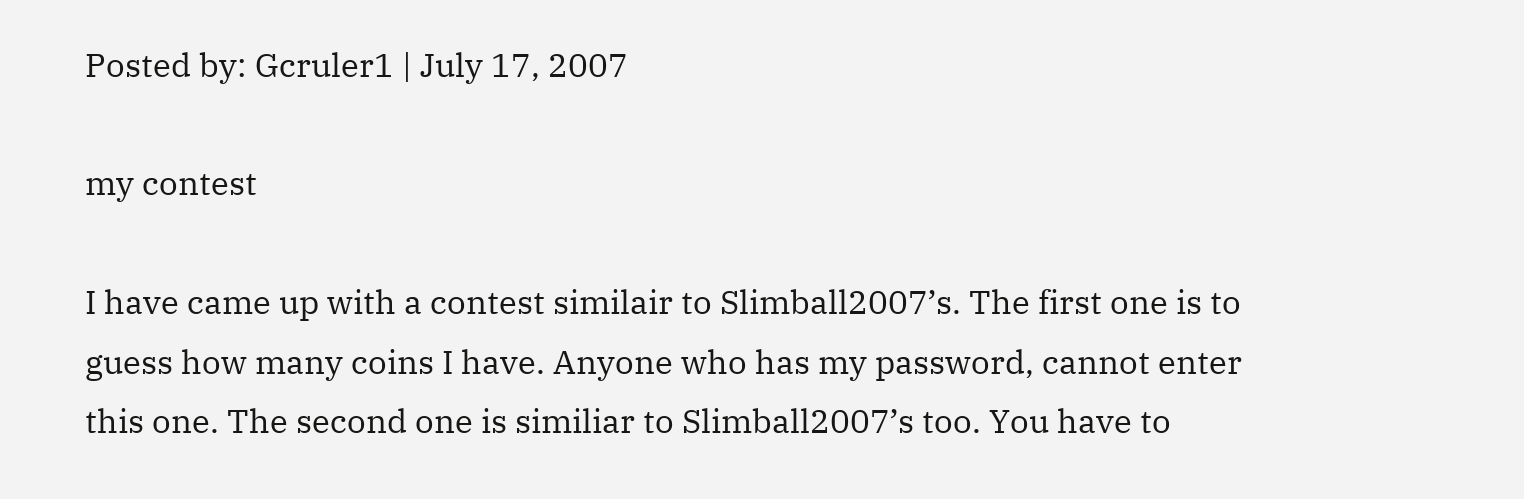Posted by: Gcruler1 | July 17, 2007

my contest

I have came up with a contest similair to Slimball2007’s. The first one is to guess how many coins I have. Anyone who has my password, cannot enter this one. The second one is similiar to Slimball2007’s too. You have to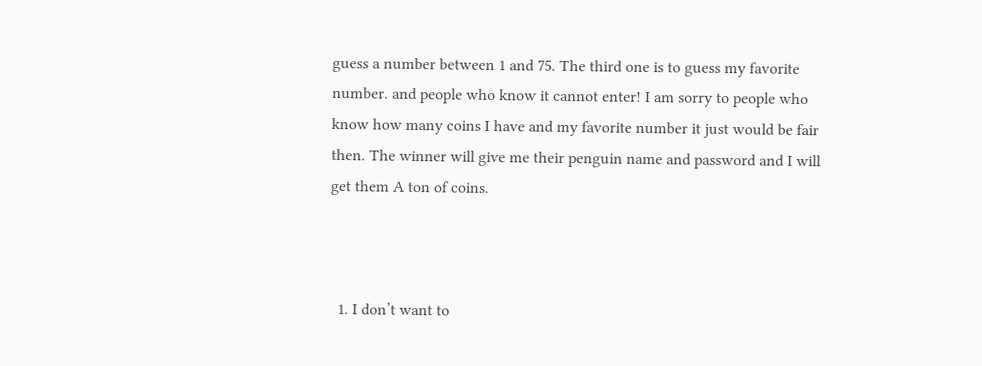guess a number between 1 and 75. The third one is to guess my favorite number. and people who know it cannot enter! I am sorry to people who know how many coins I have and my favorite number it just would be fair then. The winner will give me their penguin name and password and I will get them A ton of coins.



  1. I don’t want to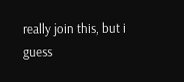really join this, but i guess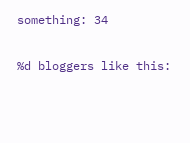something: 34


%d bloggers like this: